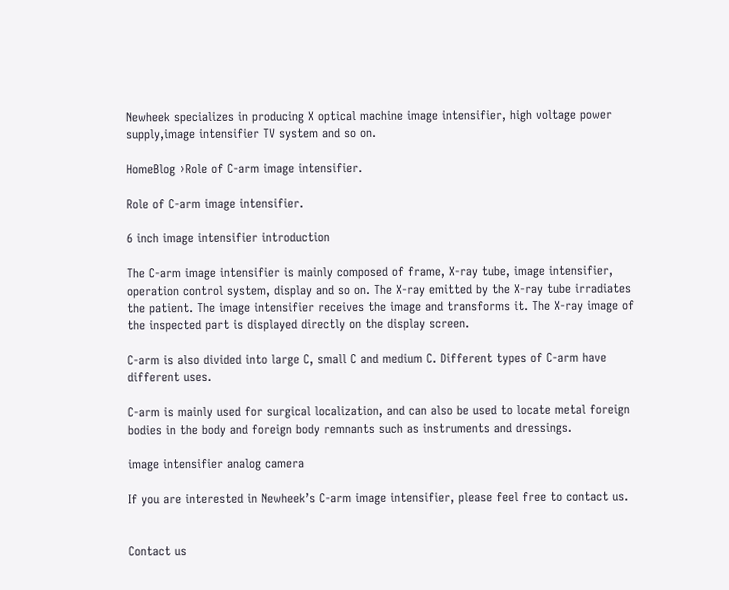Newheek specializes in producing X optical machine image intensifier, high voltage power supply,image intensifier TV system and so on.

HomeBlog ›Role of C-arm image intensifier.

Role of C-arm image intensifier.

6 inch image intensifier introduction

The C-arm image intensifier is mainly composed of frame, X-ray tube, image intensifier, operation control system, display and so on. The X-ray emitted by the X-ray tube irradiates the patient. The image intensifier receives the image and transforms it. The X-ray image of the inspected part is displayed directly on the display screen.

C-arm is also divided into large C, small C and medium C. Different types of C-arm have different uses.

C-arm is mainly used for surgical localization, and can also be used to locate metal foreign bodies in the body and foreign body remnants such as instruments and dressings.

image intensifier analog camera

If you are interested in Newheek’s C-arm image intensifier, please feel free to contact us.


Contact us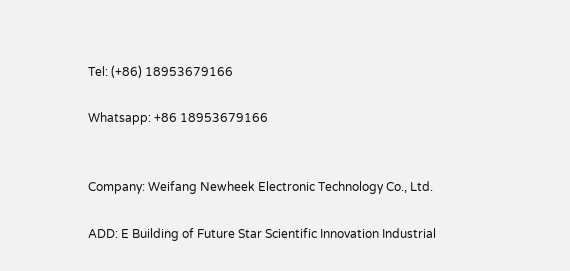Tel: (+86) 18953679166

Whatsapp: +86 18953679166


Company: Weifang Newheek Electronic Technology Co., Ltd.

ADD: E Building of Future Star Scientific Innovation Industrial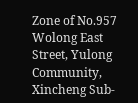Zone of No.957 Wolong East Street, Yulong Community, Xincheng Sub-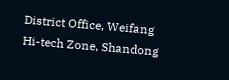District Office, Weifang Hi-tech Zone, Shandong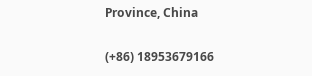Province, China

(+86) 18953679166